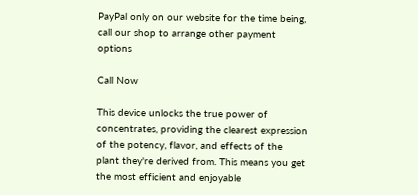PayPal only on our website for the time being, call our shop to arrange other payment options

Call Now

This device unlocks the true power of concentrates, providing the clearest expression of the potency, flavor, and effects of the plant they're derived from. This means you get the most efficient and enjoyable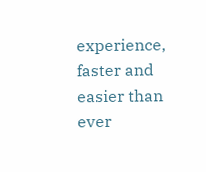experience, faster and easier than ever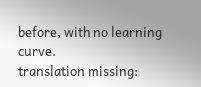before, with no learning curve.
translation missing: